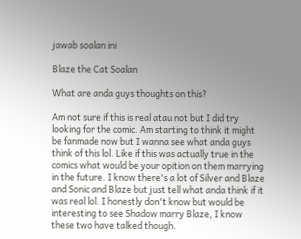jawab soalan ini

Blaze the Cat Soalan

What are anda guys thoughts on this?

Am not sure if this is real atau not but I did try looking for the comic. Am starting to think it might be fanmade now but I wanna see what anda guys think of this lol. Like if this was actually true in the comics what would be your opition on them marrying in the future. I know there's a lot of Silver and Blaze and Sonic and Blaze but just tell what anda think if it was real lol. I honestly don't know but would be interesting to see Shadow marry Blaze, I know these two have talked though.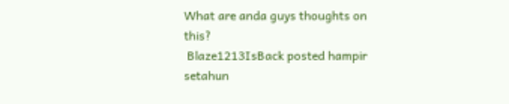What are anda guys thoughts on this?
 Blaze1213IsBack posted hampir setahun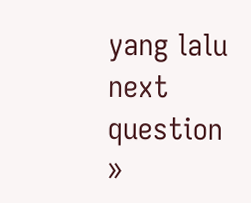yang lalu
next question »